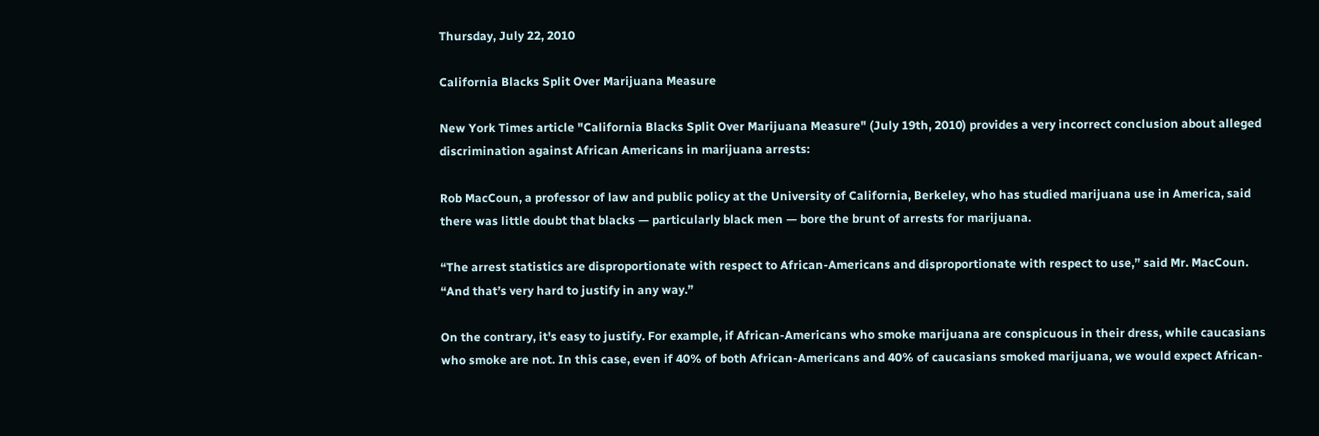Thursday, July 22, 2010

California Blacks Split Over Marijuana Measure

New York Times article "California Blacks Split Over Marijuana Measure" (July 19th, 2010) provides a very incorrect conclusion about alleged discrimination against African Americans in marijuana arrests:

Rob MacCoun, a professor of law and public policy at the University of California, Berkeley, who has studied marijuana use in America, said there was little doubt that blacks — particularly black men — bore the brunt of arrests for marijuana.

“The arrest statistics are disproportionate with respect to African-Americans and disproportionate with respect to use,” said Mr. MacCoun. “And that’s very hard to justify in any way.”

On the contrary, it's easy to justify. For example, if African-Americans who smoke marijuana are conspicuous in their dress, while caucasians who smoke are not. In this case, even if 40% of both African-Americans and 40% of caucasians smoked marijuana, we would expect African-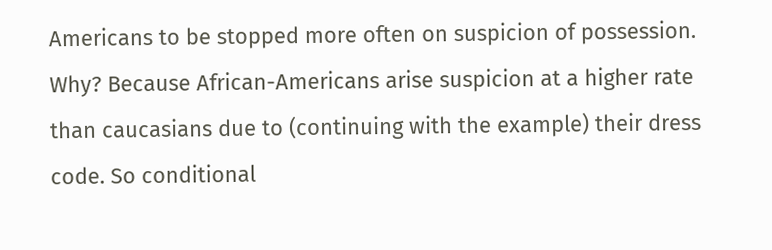Americans to be stopped more often on suspicion of possession. Why? Because African-Americans arise suspicion at a higher rate than caucasians due to (continuing with the example) their dress code. So conditional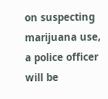on suspecting marijuana use, a police officer will be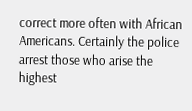correct more often with African Americans. Certainly the police arrest those who arise the highest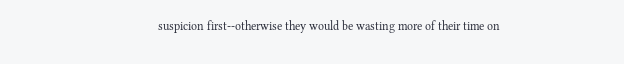suspicion first--otherwise they would be wasting more of their time on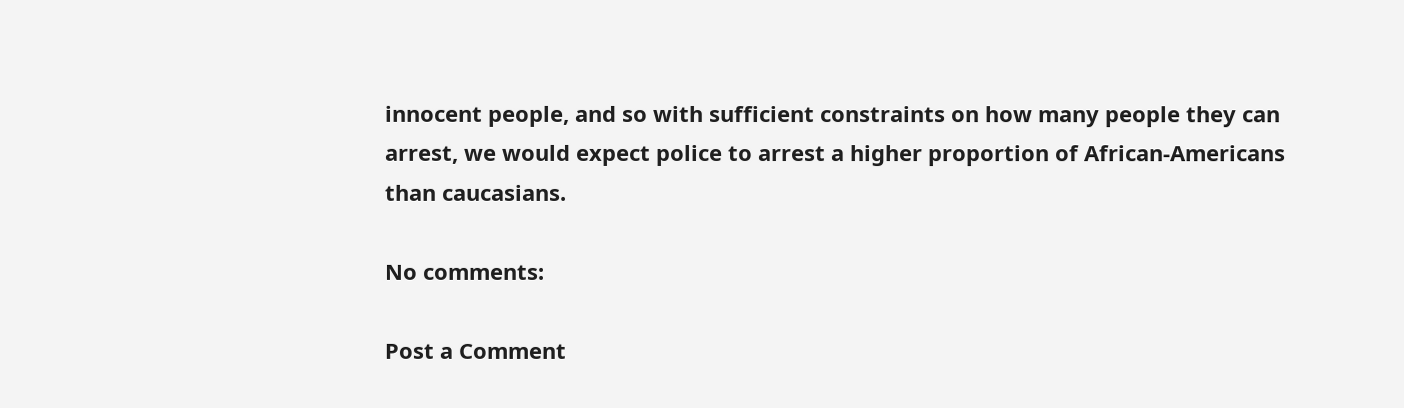innocent people, and so with sufficient constraints on how many people they can arrest, we would expect police to arrest a higher proportion of African-Americans than caucasians.

No comments:

Post a Comment